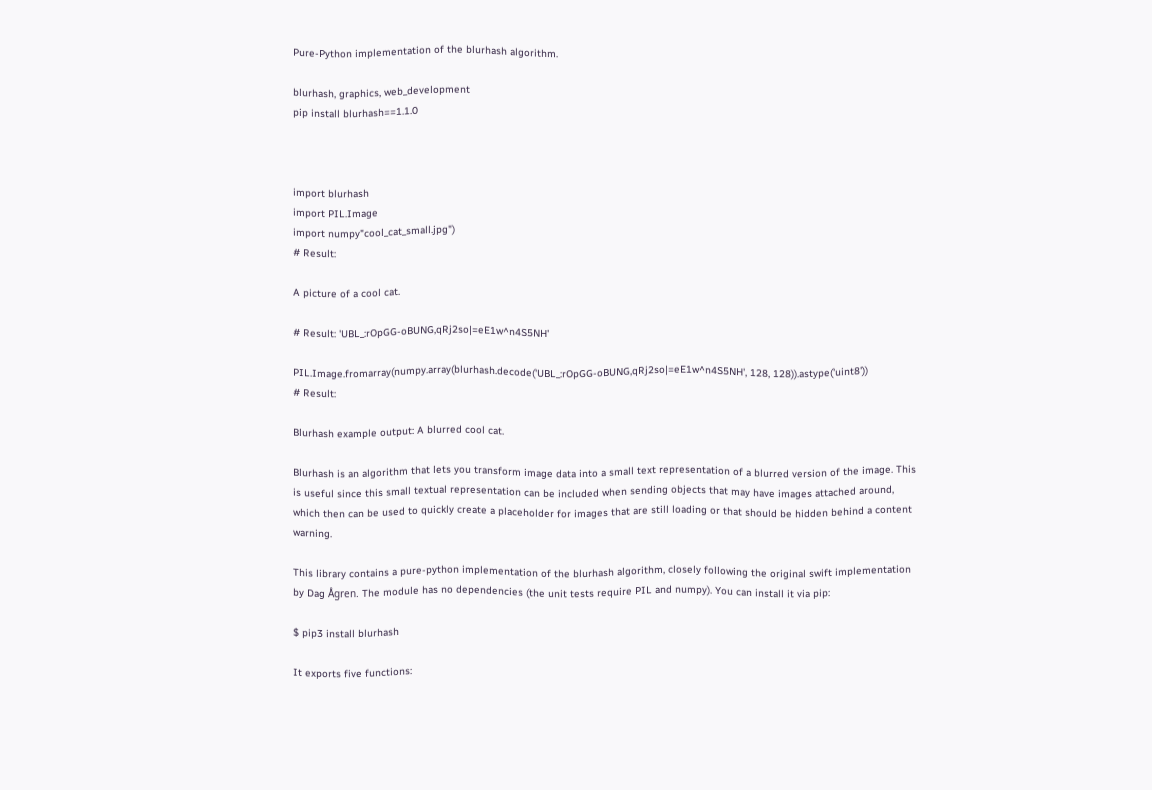Pure-Python implementation of the blurhash algorithm.

blurhash, graphics, web_development
pip install blurhash==1.1.0



import blurhash
import PIL.Image
import numpy"cool_cat_small.jpg")
# Result:

A picture of a cool cat.

# Result: 'UBL_:rOpGG-oBUNG,qRj2so|=eE1w^n4S5NH'

PIL.Image.fromarray(numpy.array(blurhash.decode('UBL_:rOpGG-oBUNG,qRj2so|=eE1w^n4S5NH', 128, 128)).astype('uint8'))
# Result:

Blurhash example output: A blurred cool cat.

Blurhash is an algorithm that lets you transform image data into a small text representation of a blurred version of the image. This is useful since this small textual representation can be included when sending objects that may have images attached around, which then can be used to quickly create a placeholder for images that are still loading or that should be hidden behind a content warning.

This library contains a pure-python implementation of the blurhash algorithm, closely following the original swift implementation by Dag Ågren. The module has no dependencies (the unit tests require PIL and numpy). You can install it via pip:

$ pip3 install blurhash

It exports five functions: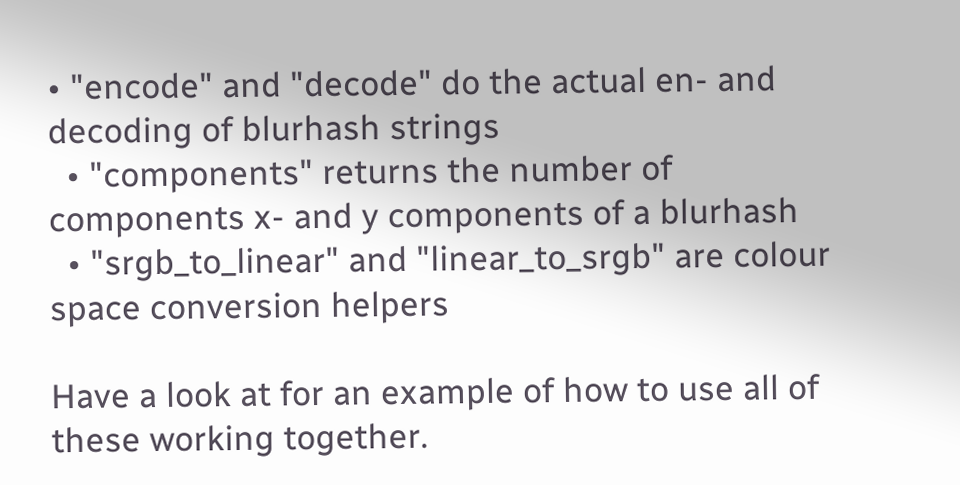• "encode" and "decode" do the actual en- and decoding of blurhash strings
  • "components" returns the number of components x- and y components of a blurhash
  • "srgb_to_linear" and "linear_to_srgb" are colour space conversion helpers

Have a look at for an example of how to use all of these working together.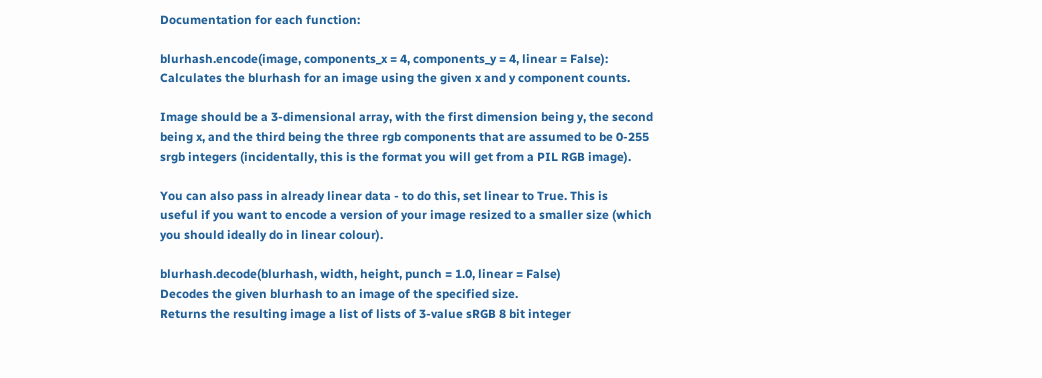Documentation for each function:

blurhash.encode(image, components_x = 4, components_y = 4, linear = False):
Calculates the blurhash for an image using the given x and y component counts.

Image should be a 3-dimensional array, with the first dimension being y, the second
being x, and the third being the three rgb components that are assumed to be 0-255
srgb integers (incidentally, this is the format you will get from a PIL RGB image).

You can also pass in already linear data - to do this, set linear to True. This is
useful if you want to encode a version of your image resized to a smaller size (which
you should ideally do in linear colour).

blurhash.decode(blurhash, width, height, punch = 1.0, linear = False)
Decodes the given blurhash to an image of the specified size.
Returns the resulting image a list of lists of 3-value sRGB 8 bit integer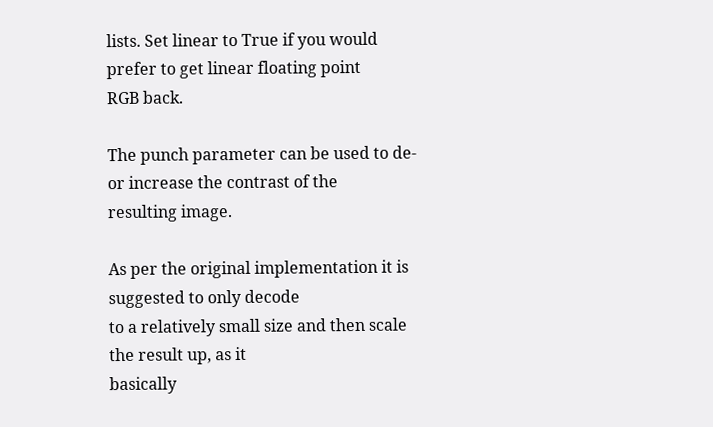lists. Set linear to True if you would prefer to get linear floating point
RGB back.

The punch parameter can be used to de- or increase the contrast of the
resulting image.

As per the original implementation it is suggested to only decode
to a relatively small size and then scale the result up, as it
basically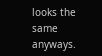looks the same anyways.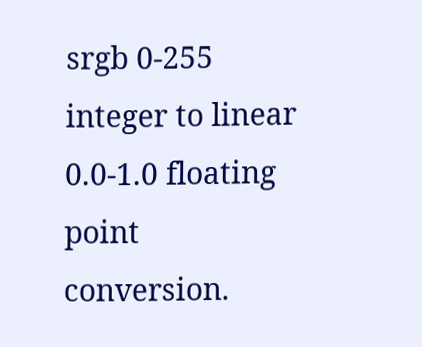srgb 0-255 integer to linear 0.0-1.0 floating point conversion.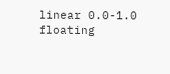linear 0.0-1.0 floating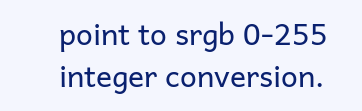point to srgb 0-255 integer conversion.